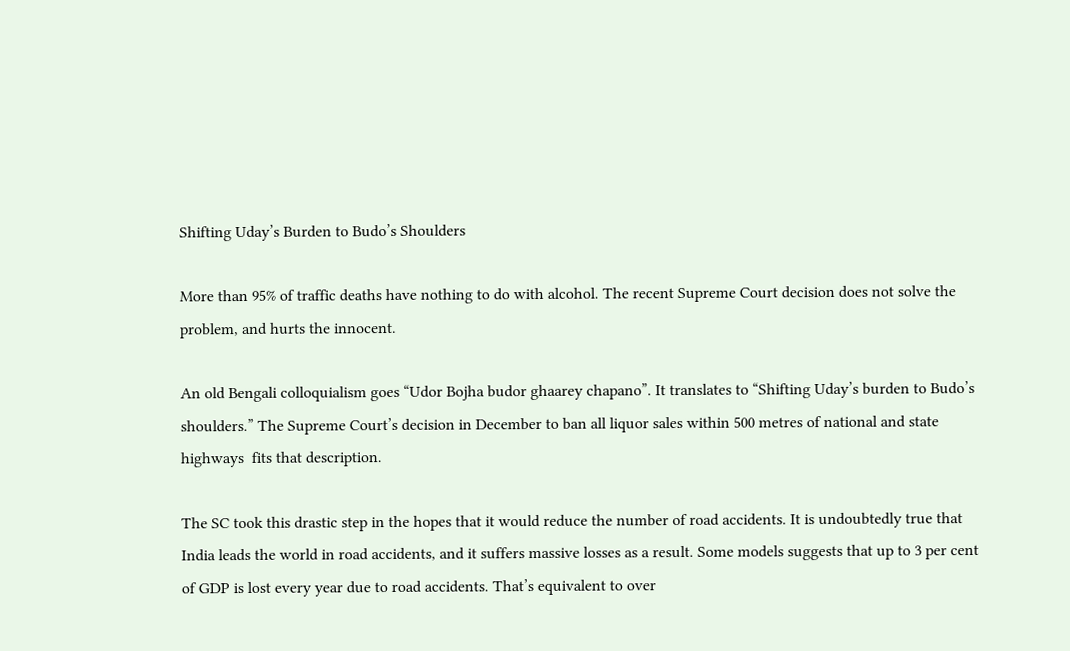Shifting Uday’s Burden to Budo’s Shoulders

More than 95% of traffic deaths have nothing to do with alcohol. The recent Supreme Court decision does not solve the problem, and hurts the innocent.

An old Bengali colloquialism goes “Udor Bojha budor ghaarey chapano”. It translates to “Shifting Uday’s burden to Budo’s shoulders.” The Supreme Court’s decision in December to ban all liquor sales within 500 metres of national and state highways  fits that description.

The SC took this drastic step in the hopes that it would reduce the number of road accidents. It is undoubtedly true that India leads the world in road accidents, and it suffers massive losses as a result. Some models suggests that up to 3 per cent of GDP is lost every year due to road accidents. That’s equivalent to over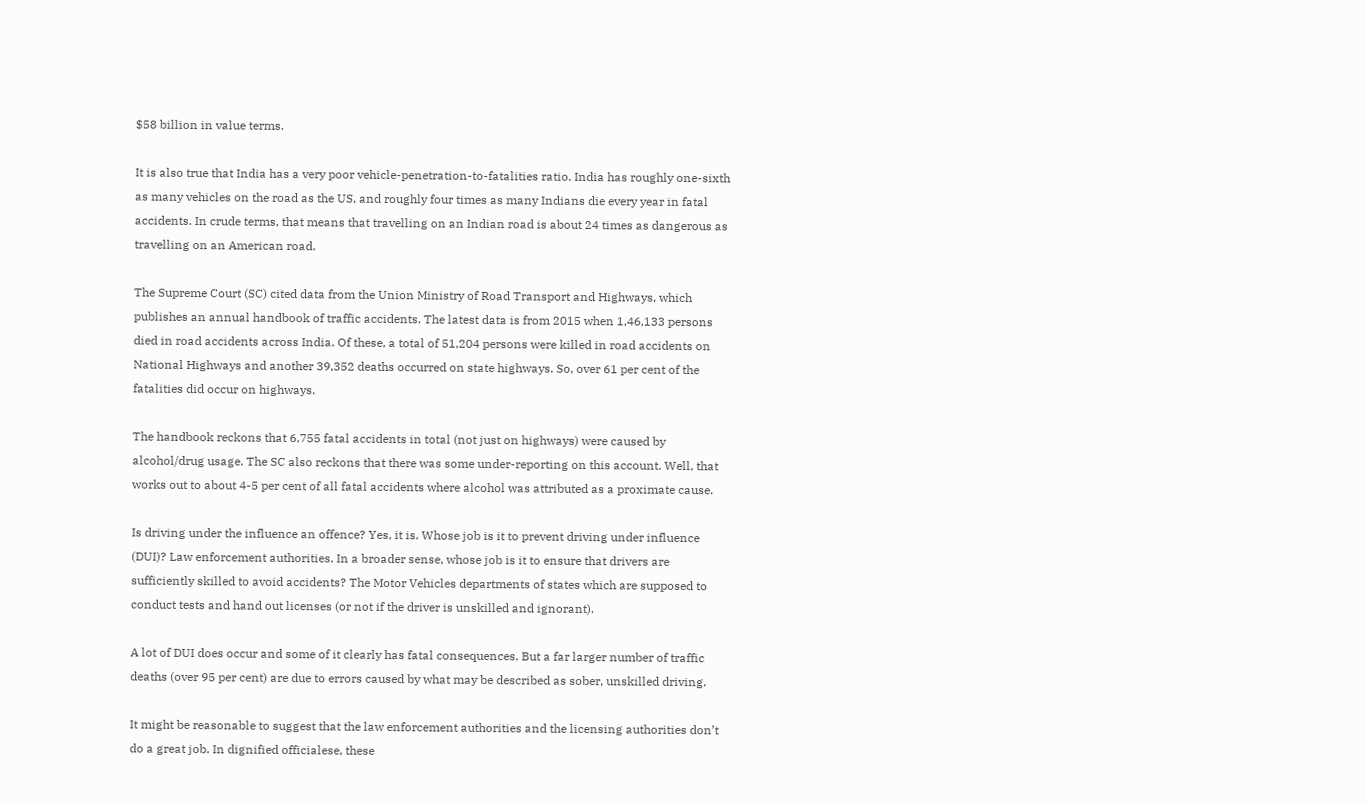$58 billion in value terms.

It is also true that India has a very poor vehicle-penetration-to-fatalities ratio. India has roughly one-sixth as many vehicles on the road as the US, and roughly four times as many Indians die every year in fatal accidents. In crude terms, that means that travelling on an Indian road is about 24 times as dangerous as travelling on an American road.

The Supreme Court (SC) cited data from the Union Ministry of Road Transport and Highways, which publishes an annual handbook of traffic accidents. The latest data is from 2015 when 1,46,133 persons died in road accidents across India. Of these, a total of 51,204 persons were killed in road accidents on National Highways and another 39,352 deaths occurred on state highways. So, over 61 per cent of the fatalities did occur on highways.

The handbook reckons that 6,755 fatal accidents in total (not just on highways) were caused by alcohol/drug usage. The SC also reckons that there was some under-reporting on this account. Well, that works out to about 4-5 per cent of all fatal accidents where alcohol was attributed as a proximate cause.

Is driving under the influence an offence? Yes, it is. Whose job is it to prevent driving under influence (DUI)? Law enforcement authorities. In a broader sense, whose job is it to ensure that drivers are sufficiently skilled to avoid accidents? The Motor Vehicles departments of states which are supposed to conduct tests and hand out licenses (or not if the driver is unskilled and ignorant).

A lot of DUI does occur and some of it clearly has fatal consequences. But a far larger number of traffic deaths (over 95 per cent) are due to errors caused by what may be described as sober, unskilled driving.

It might be reasonable to suggest that the law enforcement authorities and the licensing authorities don’t do a great job. In dignified officialese, these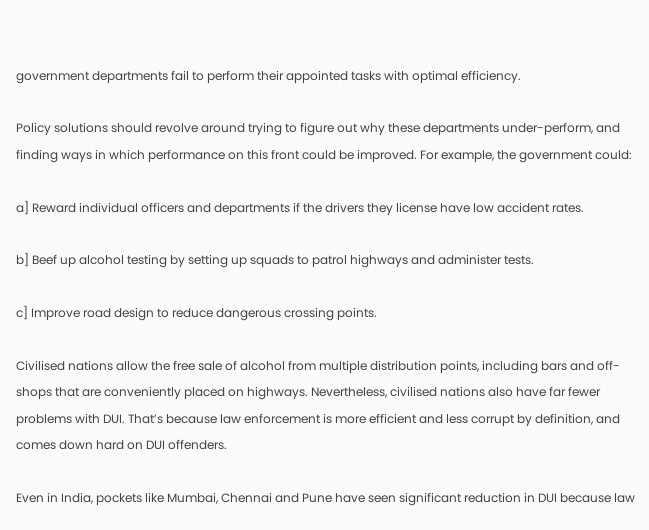government departments fail to perform their appointed tasks with optimal efficiency.

Policy solutions should revolve around trying to figure out why these departments under-perform, and finding ways in which performance on this front could be improved. For example, the government could:

a] Reward individual officers and departments if the drivers they license have low accident rates.

b] Beef up alcohol testing by setting up squads to patrol highways and administer tests.

c] Improve road design to reduce dangerous crossing points.

Civilised nations allow the free sale of alcohol from multiple distribution points, including bars and off-shops that are conveniently placed on highways. Nevertheless, civilised nations also have far fewer problems with DUI. That’s because law enforcement is more efficient and less corrupt by definition, and comes down hard on DUI offenders.

Even in India, pockets like Mumbai, Chennai and Pune have seen significant reduction in DUI because law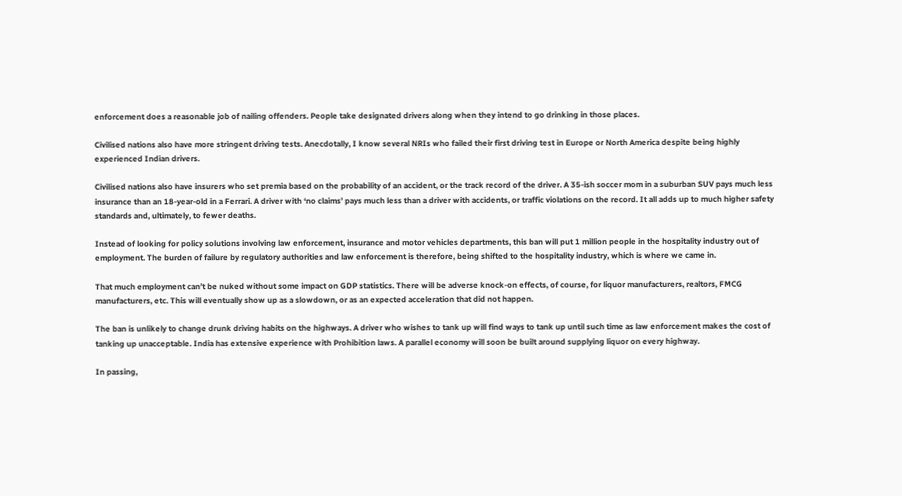enforcement does a reasonable job of nailing offenders. People take designated drivers along when they intend to go drinking in those places.

Civilised nations also have more stringent driving tests. Anecdotally, I know several NRIs who failed their first driving test in Europe or North America despite being highly experienced Indian drivers.

Civilised nations also have insurers who set premia based on the probability of an accident, or the track record of the driver. A 35-ish soccer mom in a suburban SUV pays much less insurance than an 18-year-old in a Ferrari. A driver with ‘no claims’ pays much less than a driver with accidents, or traffic violations on the record. It all adds up to much higher safety standards and, ultimately, to fewer deaths.

Instead of looking for policy solutions involving law enforcement, insurance and motor vehicles departments, this ban will put 1 million people in the hospitality industry out of employment. The burden of failure by regulatory authorities and law enforcement is therefore, being shifted to the hospitality industry, which is where we came in.

That much employment can’t be nuked without some impact on GDP statistics. There will be adverse knock-on effects, of course, for liquor manufacturers, realtors, FMCG manufacturers, etc. This will eventually show up as a slowdown, or as an expected acceleration that did not happen.

The ban is unlikely to change drunk driving habits on the highways. A driver who wishes to tank up will find ways to tank up until such time as law enforcement makes the cost of tanking up unacceptable. India has extensive experience with Prohibition laws. A parallel economy will soon be built around supplying liquor on every highway.

In passing,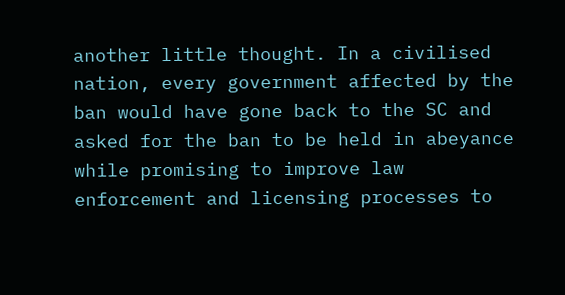another little thought. In a civilised nation, every government affected by the ban would have gone back to the SC and asked for the ban to be held in abeyance while promising to improve law enforcement and licensing processes to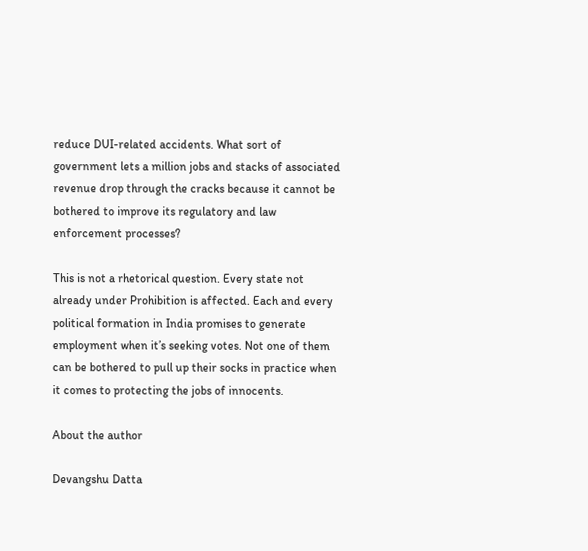reduce DUI-related accidents. What sort of government lets a million jobs and stacks of associated revenue drop through the cracks because it cannot be bothered to improve its regulatory and law enforcement processes?

This is not a rhetorical question. Every state not already under Prohibition is affected. Each and every political formation in India promises to generate employment when it’s seeking votes. Not one of them can be bothered to pull up their socks in practice when it comes to protecting the jobs of innocents.

About the author

Devangshu Datta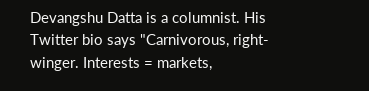Devangshu Datta is a columnist. His Twitter bio says "Carnivorous, right-winger. Interests = markets,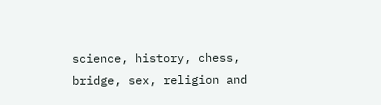science, history, chess, bridge, sex, religion and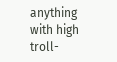anything with high troll-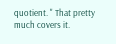quotient. " That pretty much covers it.